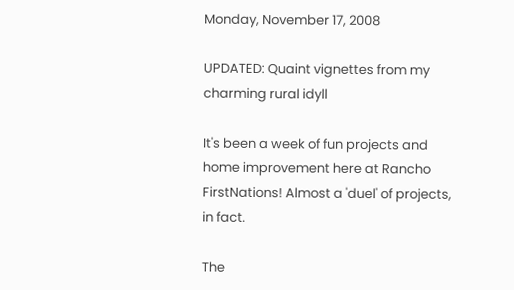Monday, November 17, 2008

UPDATED: Quaint vignettes from my charming rural idyll

It's been a week of fun projects and home improvement here at Rancho FirstNations! Almost a 'duel' of projects, in fact.

The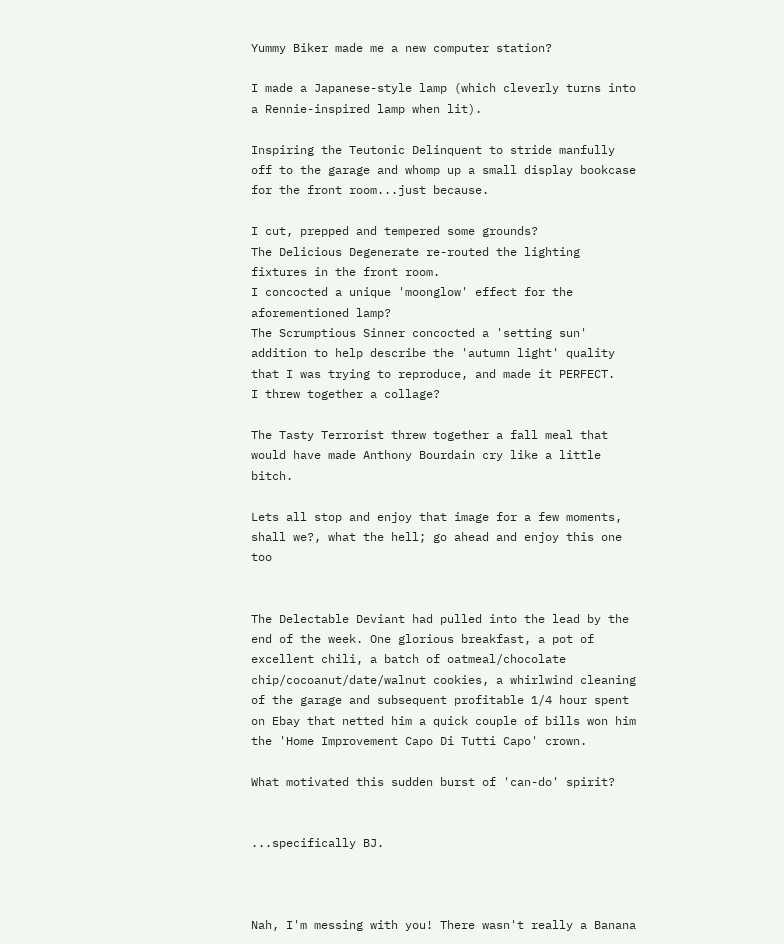Yummy Biker made me a new computer station?

I made a Japanese-style lamp (which cleverly turns into a Rennie-inspired lamp when lit).

Inspiring the Teutonic Delinquent to stride manfully off to the garage and whomp up a small display bookcase for the front room...just because.

I cut, prepped and tempered some grounds?
The Delicious Degenerate re-routed the lighting fixtures in the front room.
I concocted a unique 'moonglow' effect for the aforementioned lamp?
The Scrumptious Sinner concocted a 'setting sun' addition to help describe the 'autumn light' quality that I was trying to reproduce, and made it PERFECT.
I threw together a collage?

The Tasty Terrorist threw together a fall meal that would have made Anthony Bourdain cry like a little bitch.

Lets all stop and enjoy that image for a few moments, shall we?, what the hell; go ahead and enjoy this one too


The Delectable Deviant had pulled into the lead by the end of the week. One glorious breakfast, a pot of excellent chili, a batch of oatmeal/chocolate chip/cocoanut/date/walnut cookies, a whirlwind cleaning of the garage and subsequent profitable 1/4 hour spent on Ebay that netted him a quick couple of bills won him the 'Home Improvement Capo Di Tutti Capo' crown.

What motivated this sudden burst of 'can-do' spirit?


...specifically BJ.



Nah, I'm messing with you! There wasn't really a Banana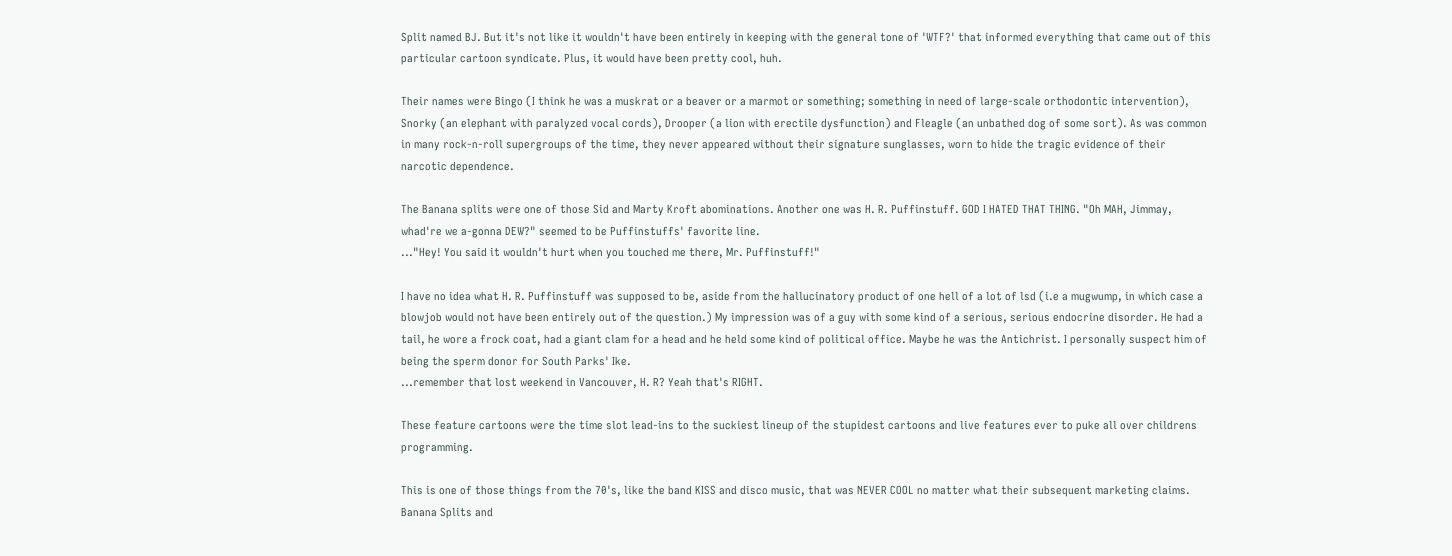Split named BJ. But it's not like it wouldn't have been entirely in keeping with the general tone of 'WTF?' that informed everything that came out of this particular cartoon syndicate. Plus, it would have been pretty cool, huh.

Their names were Bingo (I think he was a muskrat or a beaver or a marmot or something; something in need of large-scale orthodontic intervention), Snorky (an elephant with paralyzed vocal cords), Drooper (a lion with erectile dysfunction) and Fleagle (an unbathed dog of some sort). As was common in many rock-n-roll supergroups of the time, they never appeared without their signature sunglasses, worn to hide the tragic evidence of their narcotic dependence.

The Banana splits were one of those Sid and Marty Kroft abominations. Another one was H. R. Puffinstuff. GOD I HATED THAT THING. "Oh MAH, Jimmay, whad're we a-gonna DEW?" seemed to be Puffinstuffs' favorite line.
..."Hey! You said it wouldn't hurt when you touched me there, Mr. Puffinstuff!"

I have no idea what H. R. Puffinstuff was supposed to be, aside from the hallucinatory product of one hell of a lot of lsd (i.e a mugwump, in which case a blowjob would not have been entirely out of the question.) My impression was of a guy with some kind of a serious, serious endocrine disorder. He had a tail, he wore a frock coat, had a giant clam for a head and he held some kind of political office. Maybe he was the Antichrist. I personally suspect him of being the sperm donor for South Parks' Ike.
...remember that lost weekend in Vancouver, H. R? Yeah that's RIGHT.

These feature cartoons were the time slot lead-ins to the suckiest lineup of the stupidest cartoons and live features ever to puke all over childrens programming.

This is one of those things from the 70's, like the band KISS and disco music, that was NEVER COOL no matter what their subsequent marketing claims. Banana Splits and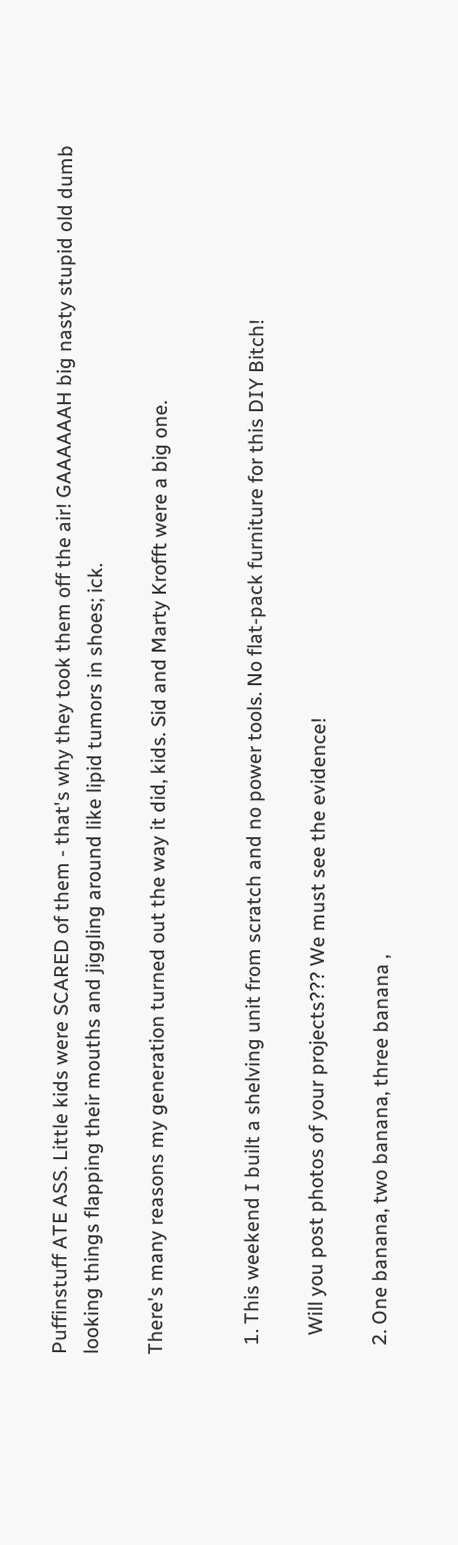Puffinstuff ATE ASS. Little kids were SCARED of them - that's why they took them off the air! GAAAAAAH big nasty stupid old dumb looking things flapping their mouths and jiggling around like lipid tumors in shoes; ick.

There's many reasons my generation turned out the way it did, kids. Sid and Marty Krofft were a big one.


  1. This weekend I built a shelving unit from scratch and no power tools. No flat-pack furniture for this DIY Bitch!

    Will you post photos of your projects??? We must see the evidence!

  2. One banana, two banana, three banana ,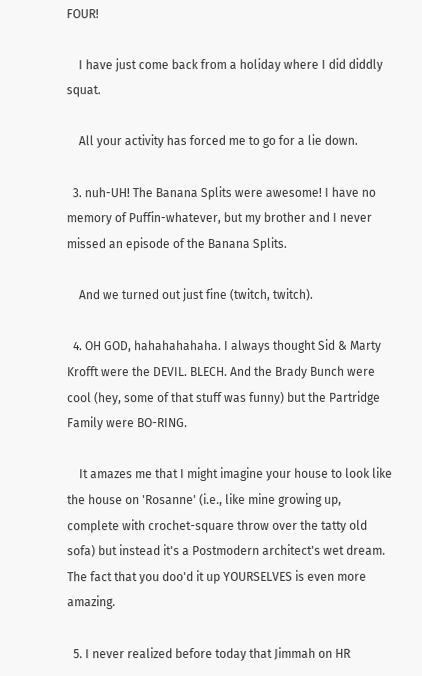FOUR!

    I have just come back from a holiday where I did diddly squat.

    All your activity has forced me to go for a lie down.

  3. nuh-UH! The Banana Splits were awesome! I have no memory of Puffin-whatever, but my brother and I never missed an episode of the Banana Splits.

    And we turned out just fine (twitch, twitch).

  4. OH GOD, hahahahahaha. I always thought Sid & Marty Krofft were the DEVIL. BLECH. And the Brady Bunch were cool (hey, some of that stuff was funny) but the Partridge Family were BO-RING.

    It amazes me that I might imagine your house to look like the house on 'Rosanne' (i.e., like mine growing up, complete with crochet-square throw over the tatty old sofa) but instead it's a Postmodern architect's wet dream. The fact that you doo'd it up YOURSELVES is even more amazing.

  5. I never realized before today that Jimmah on HR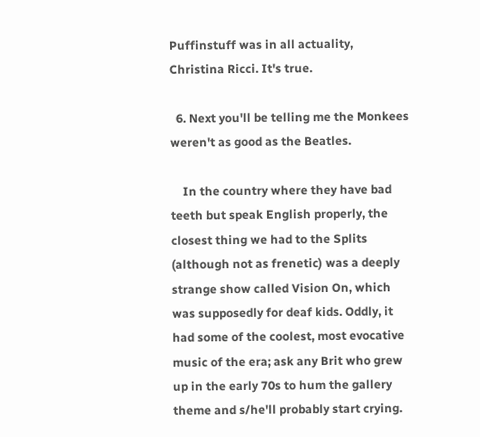Puffinstuff was in all actuality, Christina Ricci. It's true.

  6. Next you'll be telling me the Monkees weren't as good as the Beatles.

    In the country where they have bad teeth but speak English properly, the closest thing we had to the Splits (although not as frenetic) was a deeply strange show called Vision On, which was supposedly for deaf kids. Oddly, it had some of the coolest, most evocative music of the era; ask any Brit who grew up in the early 70s to hum the gallery theme and s/he'll probably start crying.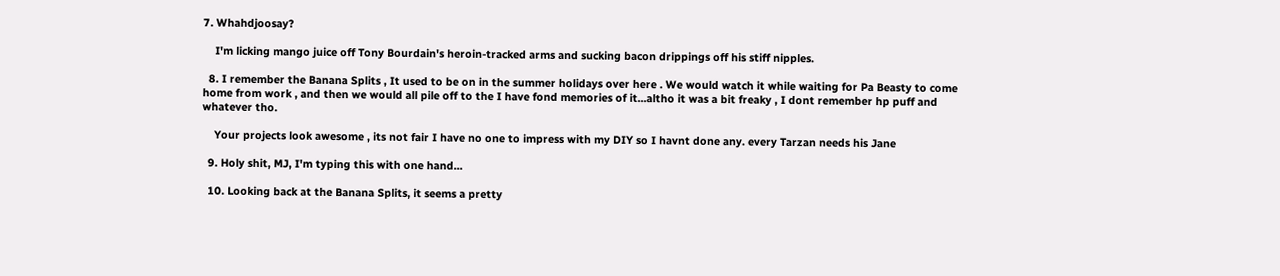7. Whahdjoosay?

    I'm licking mango juice off Tony Bourdain's heroin-tracked arms and sucking bacon drippings off his stiff nipples.

  8. I remember the Banana Splits , It used to be on in the summer holidays over here . We would watch it while waiting for Pa Beasty to come home from work , and then we would all pile off to the I have fond memories of it...altho it was a bit freaky , I dont remember hp puff and whatever tho.

    Your projects look awesome , its not fair I have no one to impress with my DIY so I havnt done any. every Tarzan needs his Jane

  9. Holy shit, MJ, I'm typing this with one hand...

  10. Looking back at the Banana Splits, it seems a pretty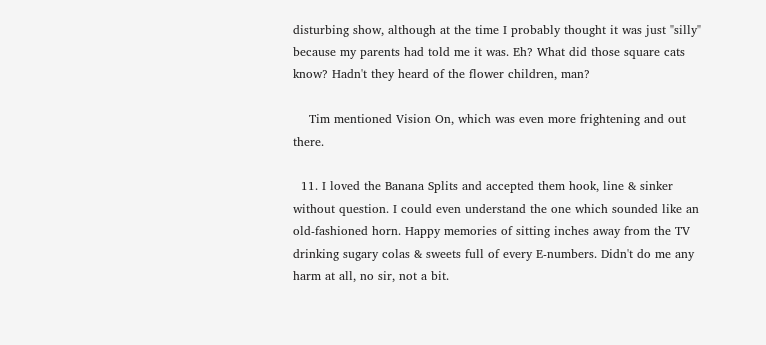disturbing show, although at the time I probably thought it was just "silly" because my parents had told me it was. Eh? What did those square cats know? Hadn't they heard of the flower children, man?

    Tim mentioned Vision On, which was even more frightening and out there.

  11. I loved the Banana Splits and accepted them hook, line & sinker without question. I could even understand the one which sounded like an old-fashioned horn. Happy memories of sitting inches away from the TV drinking sugary colas & sweets full of every E-numbers. Didn't do me any harm at all, no sir, not a bit.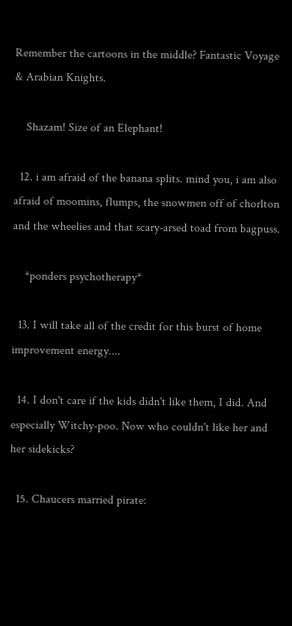Remember the cartoons in the middle? Fantastic Voyage & Arabian Knights.

    Shazam! Size of an Elephant!

  12. i am afraid of the banana splits. mind you, i am also afraid of moomins, flumps, the snowmen off of chorlton and the wheelies and that scary-arsed toad from bagpuss.

    *ponders psychotherapy*

  13. I will take all of the credit for this burst of home improvement energy....

  14. I don't care if the kids didn't like them, I did. And especially Witchy-poo. Now who couldn't like her and her sidekicks?

  15. Chaucers married pirate: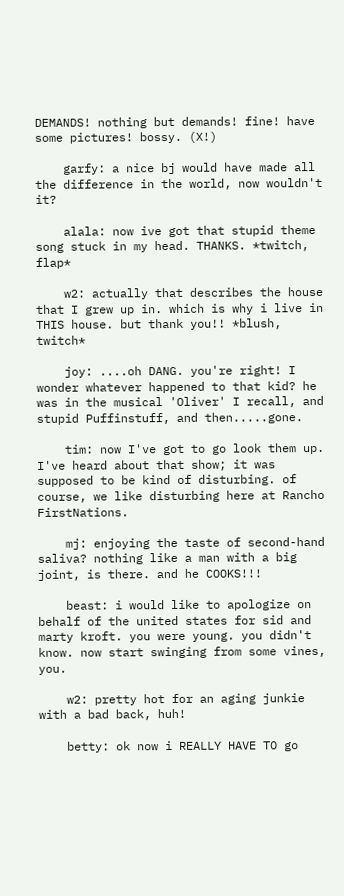DEMANDS! nothing but demands! fine! have some pictures! bossy. (X!)

    garfy: a nice bj would have made all the difference in the world, now wouldn't it?

    alala: now ive got that stupid theme song stuck in my head. THANKS. *twitch, flap*

    w2: actually that describes the house that I grew up in. which is why i live in THIS house. but thank you!! *blush, twitch*

    joy: ....oh DANG. you're right! I wonder whatever happened to that kid? he was in the musical 'Oliver' I recall, and stupid Puffinstuff, and then.....gone.

    tim: now I've got to go look them up. I've heard about that show; it was supposed to be kind of disturbing. of course, we like disturbing here at Rancho FirstNations.

    mj: enjoying the taste of second-hand saliva? nothing like a man with a big joint, is there. and he COOKS!!!

    beast: i would like to apologize on behalf of the united states for sid and marty kroft. you were young. you didn't know. now start swinging from some vines, you.

    w2: pretty hot for an aging junkie with a bad back, huh!

    betty: ok now i REALLY HAVE TO go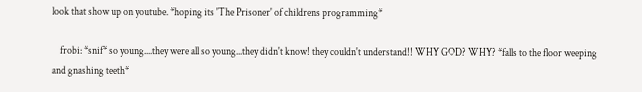look that show up on youtube. *hoping its 'The Prisoner' of childrens programming*

    frobi: *snif* so young....they were all so young...they didn't know! they couldn't understand!! WHY GOD? WHY? *falls to the floor weeping and gnashing teeth*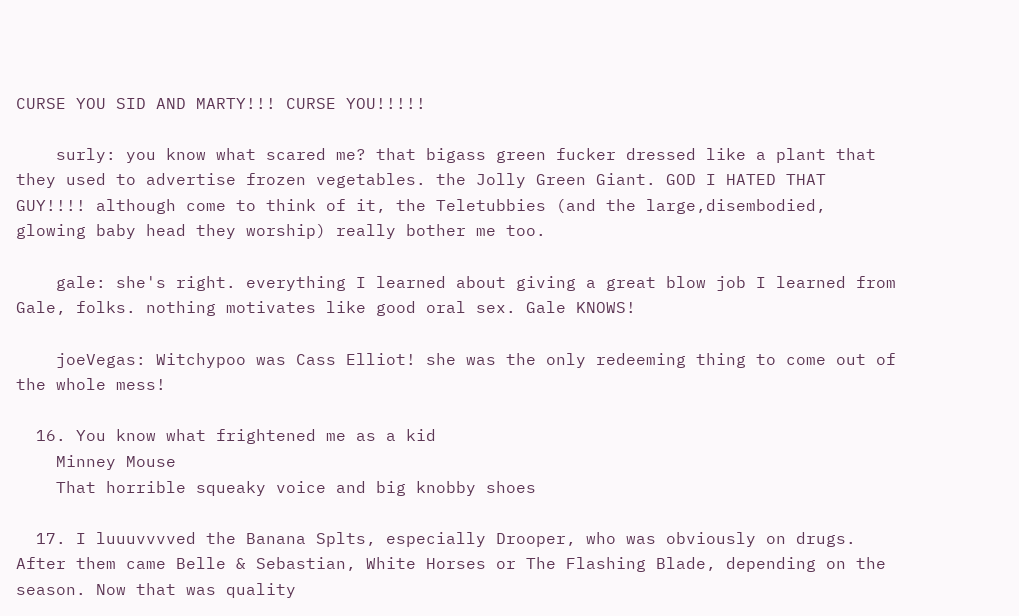CURSE YOU SID AND MARTY!!! CURSE YOU!!!!!

    surly: you know what scared me? that bigass green fucker dressed like a plant that they used to advertise frozen vegetables. the Jolly Green Giant. GOD I HATED THAT GUY!!!! although come to think of it, the Teletubbies (and the large,disembodied, glowing baby head they worship) really bother me too.

    gale: she's right. everything I learned about giving a great blow job I learned from Gale, folks. nothing motivates like good oral sex. Gale KNOWS!

    joeVegas: Witchypoo was Cass Elliot! she was the only redeeming thing to come out of the whole mess!

  16. You know what frightened me as a kid
    Minney Mouse
    That horrible squeaky voice and big knobby shoes

  17. I luuuvvvved the Banana Splts, especially Drooper, who was obviously on drugs. After them came Belle & Sebastian, White Horses or The Flashing Blade, depending on the season. Now that was quality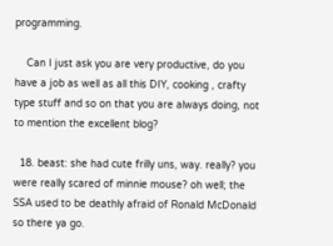programming.

    Can I just ask you are very productive, do you have a job as well as all this DIY, cooking , crafty type stuff and so on that you are always doing, not to mention the excellent blog?

  18. beast: she had cute frilly uns, way. really? you were really scared of minnie mouse? oh well; the SSA used to be deathly afraid of Ronald McDonald so there ya go.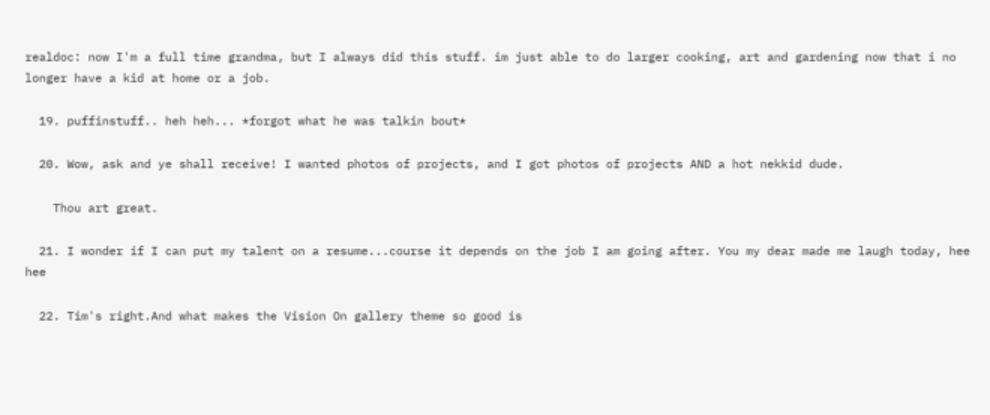realdoc: now I'm a full time grandma, but I always did this stuff. im just able to do larger cooking, art and gardening now that i no longer have a kid at home or a job.

  19. puffinstuff.. heh heh... *forgot what he was talkin bout*

  20. Wow, ask and ye shall receive! I wanted photos of projects, and I got photos of projects AND a hot nekkid dude.

    Thou art great.

  21. I wonder if I can put my talent on a resume...course it depends on the job I am going after. You my dear made me laugh today, hee hee

  22. Tim's right.And what makes the Vision On gallery theme so good is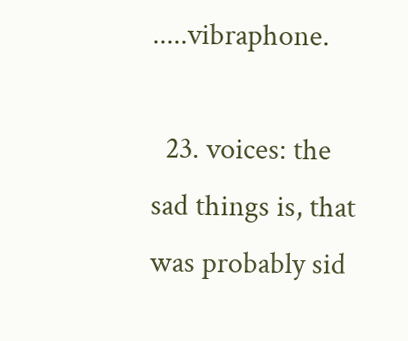.....vibraphone.

  23. voices: the sad things is, that was probably sid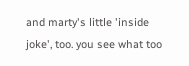and marty's little 'inside joke', too. you see what too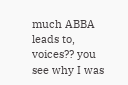much ABBA leads to, voices?? you see why I was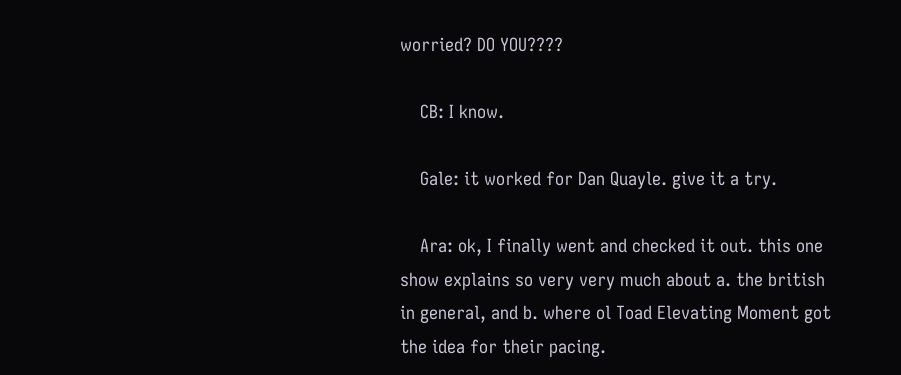worried? DO YOU????

    CB: I know.

    Gale: it worked for Dan Quayle. give it a try.

    Ara: ok, I finally went and checked it out. this one show explains so very very much about a. the british in general, and b. where ol Toad Elevating Moment got the idea for their pacing.